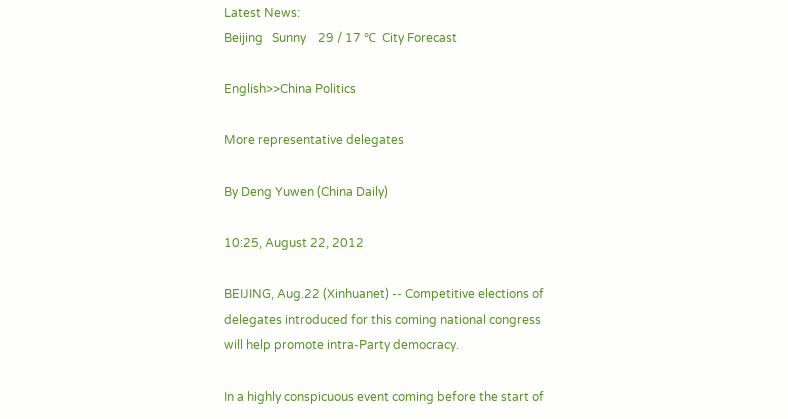Latest News:
Beijing   Sunny    29 / 17 ℃  City Forecast

English>>China Politics

More representative delegates

By Deng Yuwen (China Daily)

10:25, August 22, 2012

BEIJING, Aug.22 (Xinhuanet) -- Competitive elections of delegates introduced for this coming national congress will help promote intra-Party democracy.

In a highly conspicuous event coming before the start of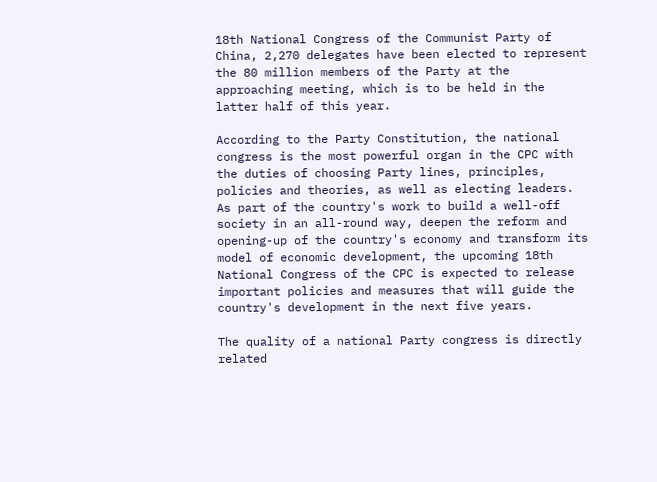18th National Congress of the Communist Party of China, 2,270 delegates have been elected to represent the 80 million members of the Party at the approaching meeting, which is to be held in the latter half of this year.

According to the Party Constitution, the national congress is the most powerful organ in the CPC with the duties of choosing Party lines, principles, policies and theories, as well as electing leaders. As part of the country's work to build a well-off society in an all-round way, deepen the reform and opening-up of the country's economy and transform its model of economic development, the upcoming 18th National Congress of the CPC is expected to release important policies and measures that will guide the country's development in the next five years.

The quality of a national Party congress is directly related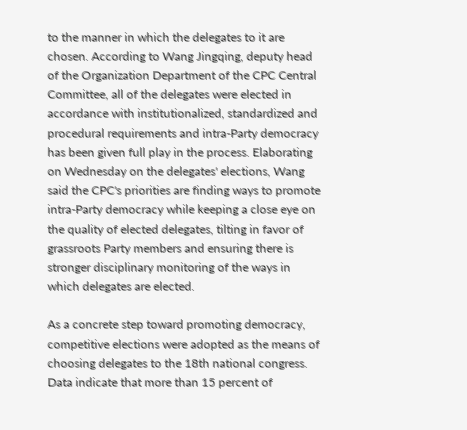to the manner in which the delegates to it are chosen. According to Wang Jingqing, deputy head of the Organization Department of the CPC Central Committee, all of the delegates were elected in accordance with institutionalized, standardized and procedural requirements and intra-Party democracy has been given full play in the process. Elaborating on Wednesday on the delegates' elections, Wang said the CPC's priorities are finding ways to promote intra-Party democracy while keeping a close eye on the quality of elected delegates, tilting in favor of grassroots Party members and ensuring there is stronger disciplinary monitoring of the ways in which delegates are elected.

As a concrete step toward promoting democracy, competitive elections were adopted as the means of choosing delegates to the 18th national congress. Data indicate that more than 15 percent of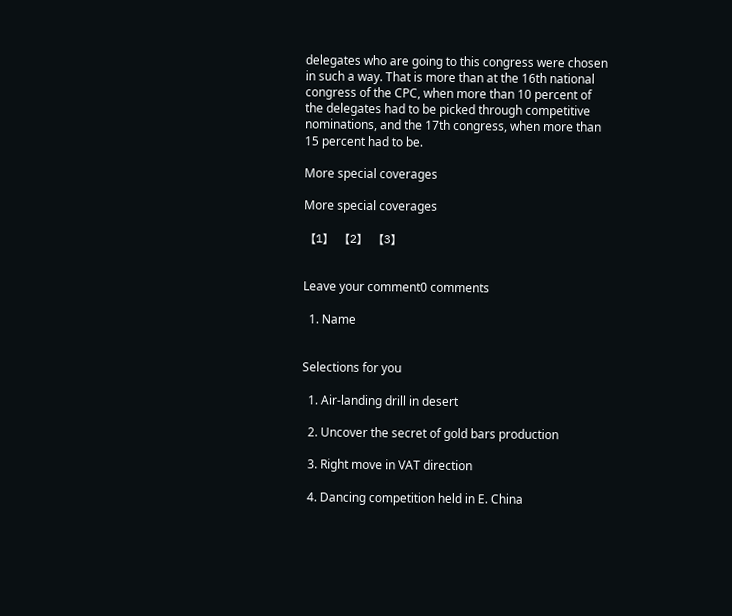delegates who are going to this congress were chosen in such a way. That is more than at the 16th national congress of the CPC, when more than 10 percent of the delegates had to be picked through competitive nominations, and the 17th congress, when more than 15 percent had to be.

More special coverages

More special coverages

【1】 【2】 【3】


Leave your comment0 comments

  1. Name


Selections for you

  1. Air-landing drill in desert

  2. Uncover the secret of gold bars production

  3. Right move in VAT direction

  4. Dancing competition held in E. China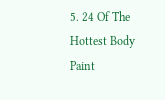5. 24 Of The Hottest Body Paint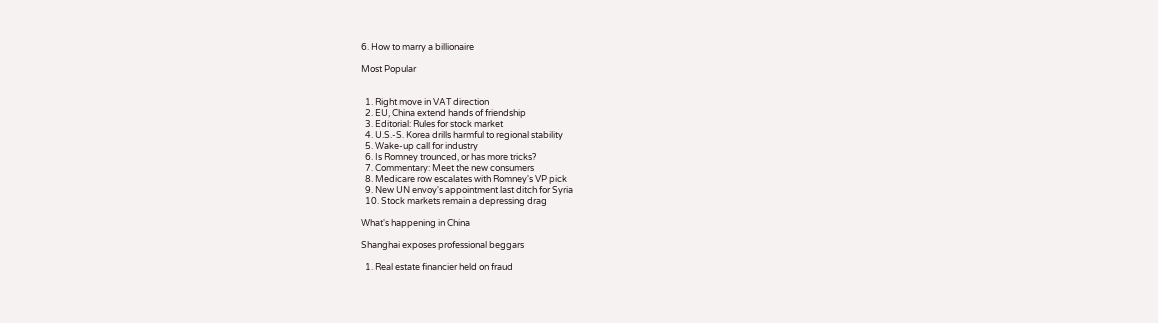6. How to marry a billionaire

Most Popular


  1. Right move in VAT direction
  2. EU, China extend hands of friendship
  3. Editorial: Rules for stock market
  4. U.S.-S. Korea drills harmful to regional stability
  5. Wake-up call for industry
  6. Is Romney trounced, or has more tricks?
  7. Commentary: Meet the new consumers
  8. Medicare row escalates with Romney's VP pick
  9. New UN envoy's appointment last ditch for Syria
  10. Stock markets remain a depressing drag

What's happening in China

Shanghai exposes professional beggars

  1. Real estate financier held on fraud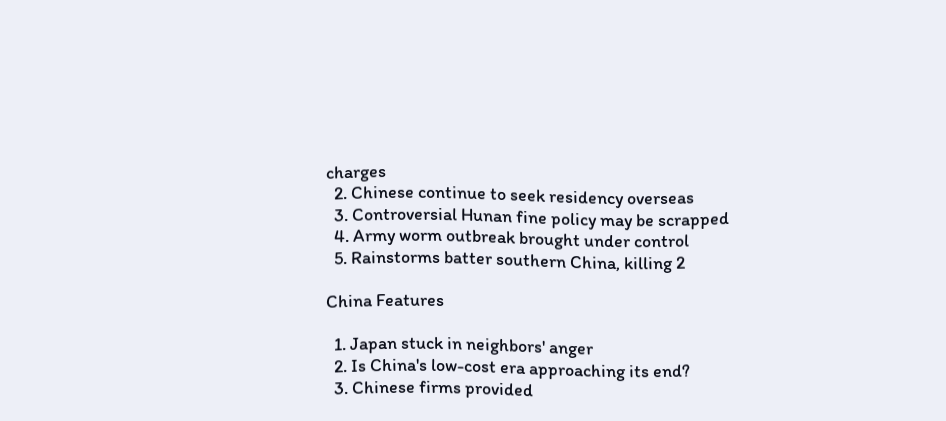charges
  2. Chinese continue to seek residency overseas
  3. Controversial Hunan fine policy may be scrapped
  4. Army worm outbreak brought under control
  5. Rainstorms batter southern China, killing 2

China Features

  1. Japan stuck in neighbors' anger
  2. Is China's low-cost era approaching its end?
  3. Chinese firms provided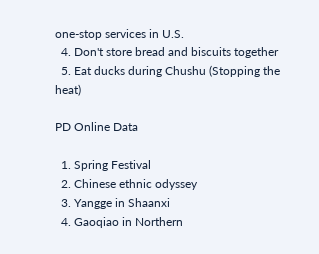one-stop services in U.S.
  4. Don't store bread and biscuits together
  5. Eat ducks during Chushu (Stopping the heat)

PD Online Data

  1. Spring Festival
  2. Chinese ethnic odyssey
  3. Yangge in Shaanxi
  4. Gaoqiao in Northern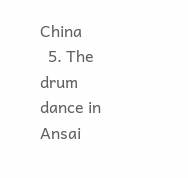China
  5. The drum dance in Ansai